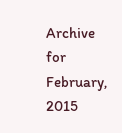Archive for February, 2015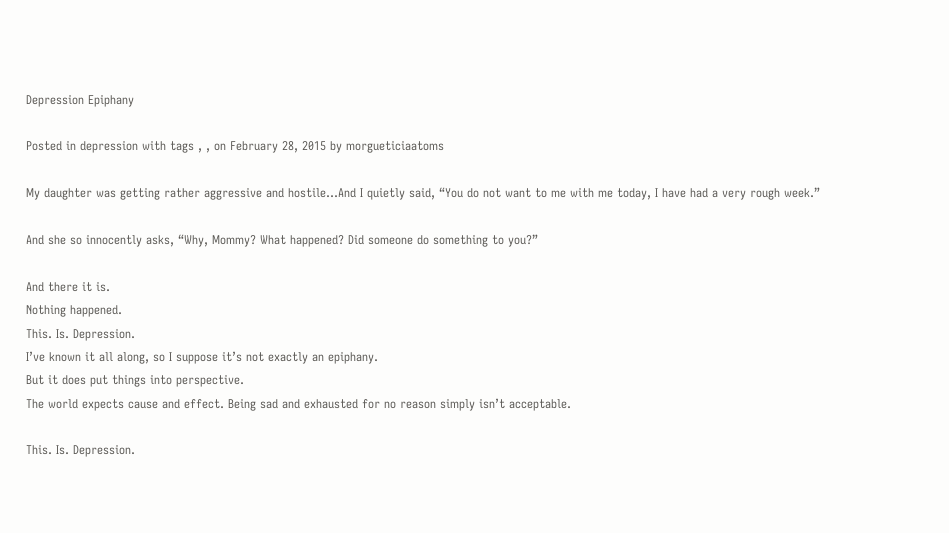Depression Epiphany

Posted in depression with tags , , on February 28, 2015 by morgueticiaatoms

My daughter was getting rather aggressive and hostile…And I quietly said, “You do not want to me with me today, I have had a very rough week.”

And she so innocently asks, “Why, Mommy? What happened? Did someone do something to you?”

And there it is.
Nothing happened.
This. Is. Depression.
I’ve known it all along, so I suppose it’s not exactly an epiphany.
But it does put things into perspective.
The world expects cause and effect. Being sad and exhausted for no reason simply isn’t acceptable.

This. Is. Depression.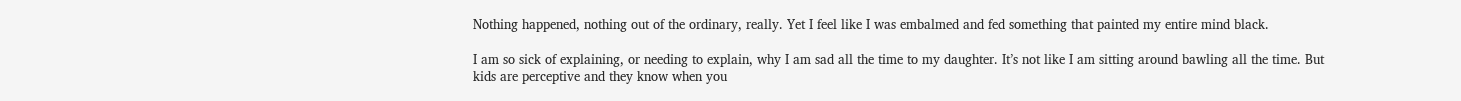Nothing happened, nothing out of the ordinary, really. Yet I feel like I was embalmed and fed something that painted my entire mind black.

I am so sick of explaining, or needing to explain, why I am sad all the time to my daughter. It’s not like I am sitting around bawling all the time. But kids are perceptive and they know when you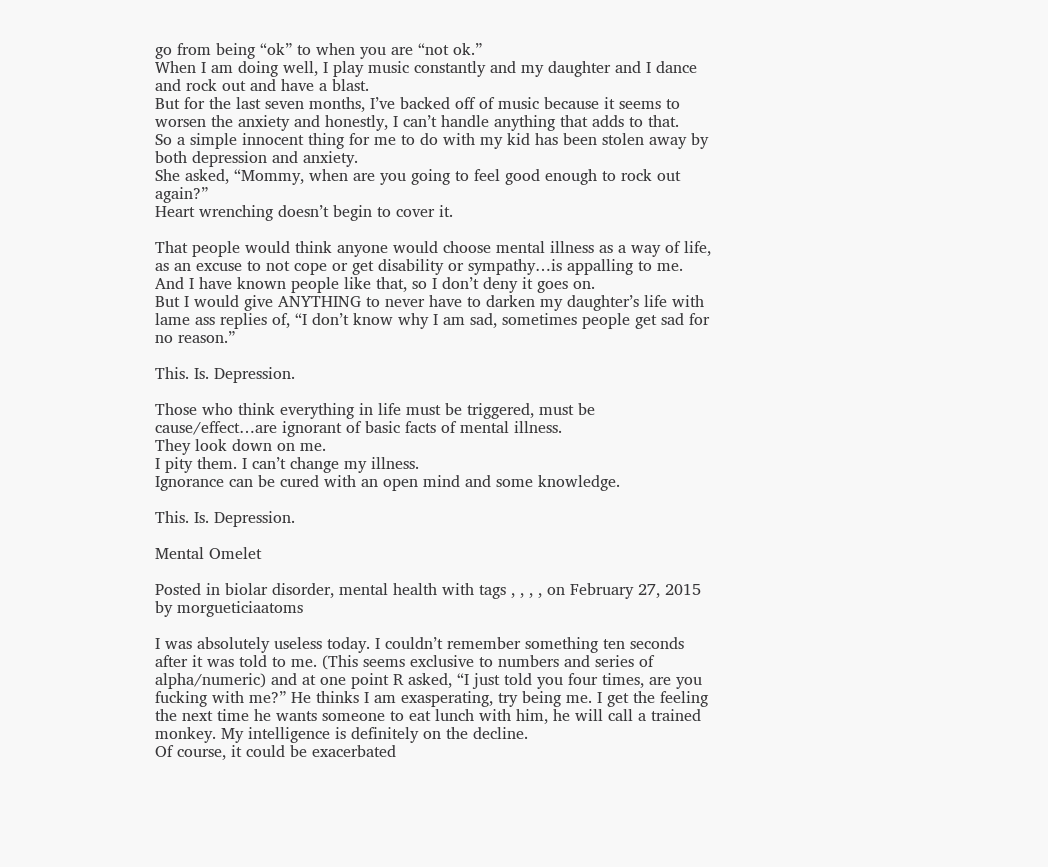go from being “ok” to when you are “not ok.”
When I am doing well, I play music constantly and my daughter and I dance and rock out and have a blast.
But for the last seven months, I’ve backed off of music because it seems to worsen the anxiety and honestly, I can’t handle anything that adds to that.
So a simple innocent thing for me to do with my kid has been stolen away by both depression and anxiety.
She asked, “Mommy, when are you going to feel good enough to rock out again?”
Heart wrenching doesn’t begin to cover it.

That people would think anyone would choose mental illness as a way of life, as an excuse to not cope or get disability or sympathy…is appalling to me.
And I have known people like that, so I don’t deny it goes on.
But I would give ANYTHING to never have to darken my daughter’s life with lame ass replies of, “I don’t know why I am sad, sometimes people get sad for no reason.”

This. Is. Depression.

Those who think everything in life must be triggered, must be cause/effect…are ignorant of basic facts of mental illness.
They look down on me.
I pity them. I can’t change my illness.
Ignorance can be cured with an open mind and some knowledge.

This. Is. Depression.

Mental Omelet

Posted in biolar disorder, mental health with tags , , , , on February 27, 2015 by morgueticiaatoms

I was absolutely useless today. I couldn’t remember something ten seconds after it was told to me. (This seems exclusive to numbers and series of alpha/numeric) and at one point R asked, “I just told you four times, are you fucking with me?” He thinks I am exasperating, try being me. I get the feeling the next time he wants someone to eat lunch with him, he will call a trained monkey. My intelligence is definitely on the decline.
Of course, it could be exacerbated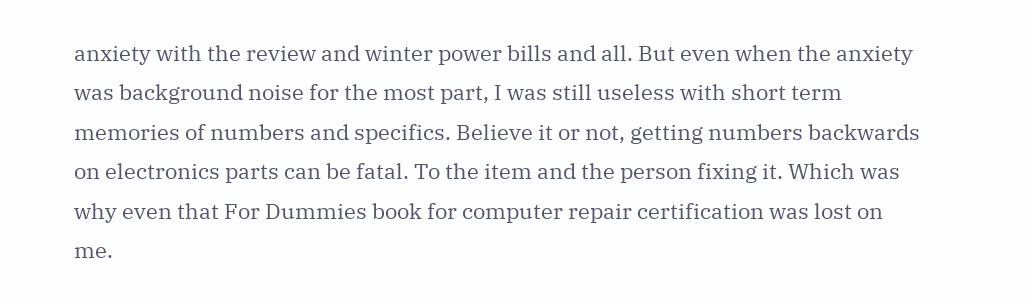anxiety with the review and winter power bills and all. But even when the anxiety was background noise for the most part, I was still useless with short term memories of numbers and specifics. Believe it or not, getting numbers backwards on electronics parts can be fatal. To the item and the person fixing it. Which was why even that For Dummies book for computer repair certification was lost on me.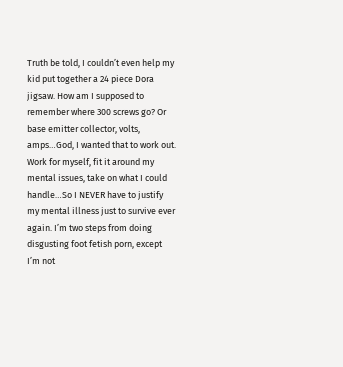Truth be told, I couldn’t even help my kid put together a 24 piece Dora jigsaw. How am I supposed to remember where 300 screws go? Or base emitter collector, volts, amps…God, I wanted that to work out. Work for myself, fit it around my mental issues, take on what I could handle…So I NEVER have to justify my mental illness just to survive ever again. I’m two steps from doing disgusting foot fetish porn, except I’m not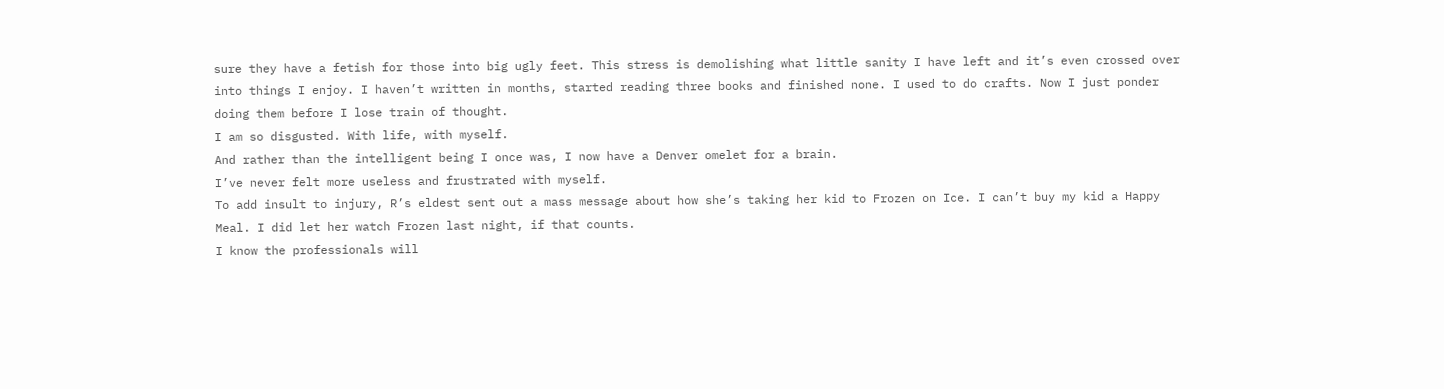sure they have a fetish for those into big ugly feet. This stress is demolishing what little sanity I have left and it’s even crossed over into things I enjoy. I haven’t written in months, started reading three books and finished none. I used to do crafts. Now I just ponder doing them before I lose train of thought.
I am so disgusted. With life, with myself.
And rather than the intelligent being I once was, I now have a Denver omelet for a brain.
I’ve never felt more useless and frustrated with myself.
To add insult to injury, R’s eldest sent out a mass message about how she’s taking her kid to Frozen on Ice. I can’t buy my kid a Happy Meal. I did let her watch Frozen last night, if that counts.
I know the professionals will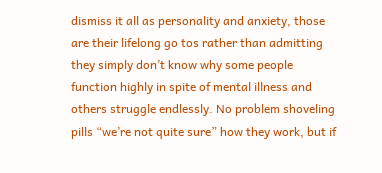dismiss it all as personality and anxiety, those are their lifelong go tos rather than admitting they simply don’t know why some people function highly in spite of mental illness and others struggle endlessly. No problem shoveling pills “we’re not quite sure” how they work, but if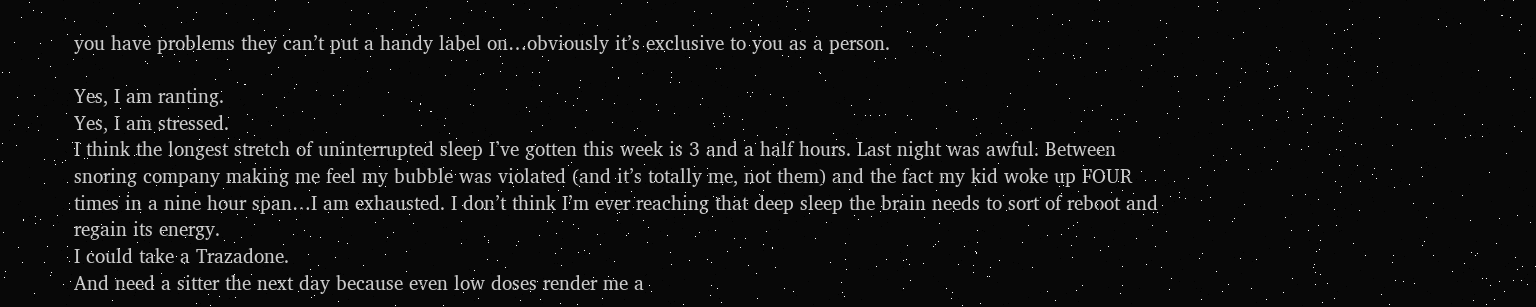you have problems they can’t put a handy label on…obviously it’s exclusive to you as a person.

Yes, I am ranting.
Yes, I am stressed.
I think the longest stretch of uninterrupted sleep I’ve gotten this week is 3 and a half hours. Last night was awful. Between snoring company making me feel my bubble was violated (and it’s totally me, not them) and the fact my kid woke up FOUR times in a nine hour span…I am exhausted. I don’t think I’m ever reaching that deep sleep the brain needs to sort of reboot and regain its energy.
I could take a Trazadone.
And need a sitter the next day because even low doses render me a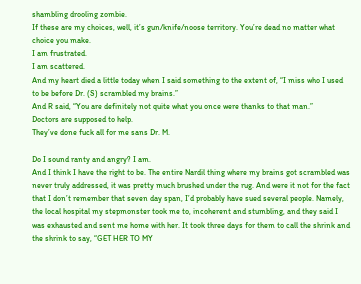shambling drooling zombie.
If these are my choices, well, it’s gun/knife/noose territory. You’re dead no matter what choice you make.
I am frustrated.
I am scattered.
And my heart died a little today when I said something to the extent of, “I miss who I used to be before Dr. (S) scrambled my brains.”
And R said, “You are definitely not quite what you once were thanks to that man.”
Doctors are supposed to help.
They’ve done fuck all for me sans Dr. M.

Do I sound ranty and angry? I am.
And I think I have the right to be. The entire Nardil thing where my brains got scrambled was never truly addressed, it was pretty much brushed under the rug. And were it not for the fact that I don’t remember that seven day span, I’d probably have sued several people. Namely, the local hospital my stepmonster took me to, incoherent and stumbling, and they said I was exhausted and sent me home with her. It took three days for them to call the shrink and the shrink to say, “GET HER TO MY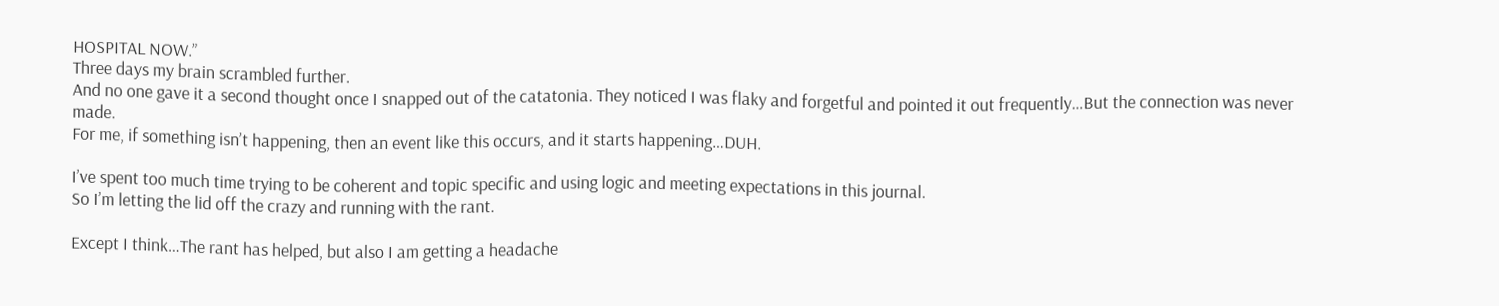HOSPITAL NOW.”
Three days my brain scrambled further.
And no one gave it a second thought once I snapped out of the catatonia. They noticed I was flaky and forgetful and pointed it out frequently…But the connection was never made.
For me, if something isn’t happening, then an event like this occurs, and it starts happening…DUH.

I’ve spent too much time trying to be coherent and topic specific and using logic and meeting expectations in this journal.
So I’m letting the lid off the crazy and running with the rant.

Except I think…The rant has helped, but also I am getting a headache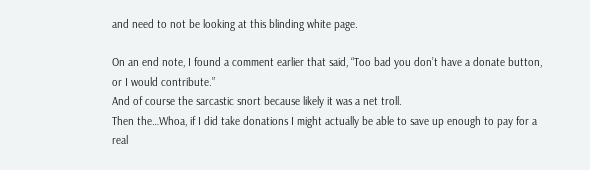and need to not be looking at this blinding white page.

On an end note, I found a comment earlier that said, “Too bad you don’t have a donate button, or I would contribute.”
And of course the sarcastic snort because likely it was a net troll.
Then the…Whoa, if I did take donations I might actually be able to save up enough to pay for a real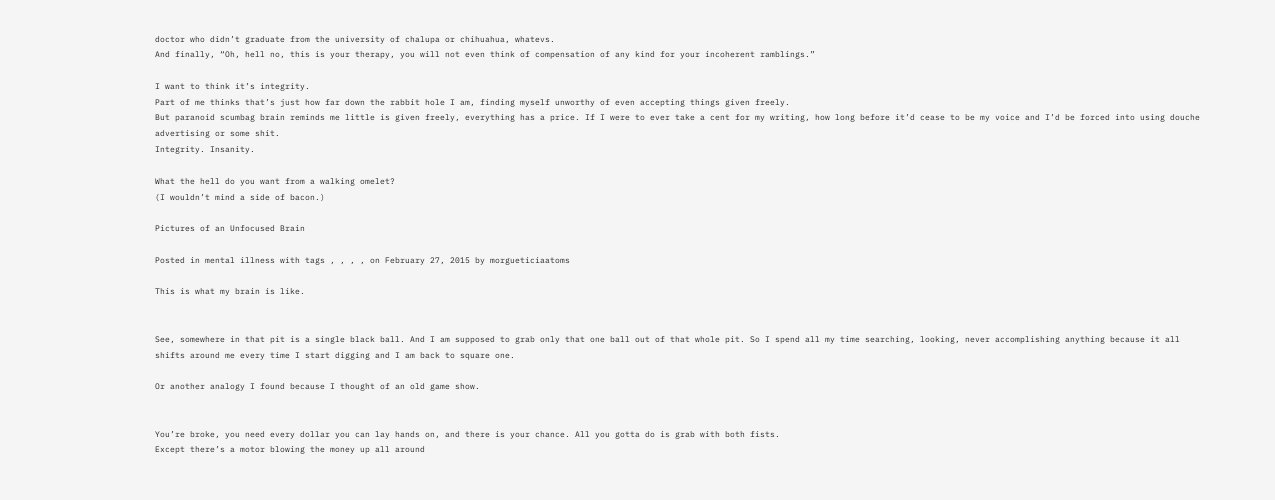doctor who didn’t graduate from the university of chalupa or chihuahua, whatevs.
And finally, “Oh, hell no, this is your therapy, you will not even think of compensation of any kind for your incoherent ramblings.”

I want to think it’s integrity.
Part of me thinks that’s just how far down the rabbit hole I am, finding myself unworthy of even accepting things given freely.
But paranoid scumbag brain reminds me little is given freely, everything has a price. If I were to ever take a cent for my writing, how long before it’d cease to be my voice and I’d be forced into using douche advertising or some shit.
Integrity. Insanity.

What the hell do you want from a walking omelet?
(I wouldn’t mind a side of bacon.)

Pictures of an Unfocused Brain

Posted in mental illness with tags , , , , on February 27, 2015 by morgueticiaatoms

This is what my brain is like.


See, somewhere in that pit is a single black ball. And I am supposed to grab only that one ball out of that whole pit. So I spend all my time searching, looking, never accomplishing anything because it all shifts around me every time I start digging and I am back to square one.

Or another analogy I found because I thought of an old game show.


You’re broke, you need every dollar you can lay hands on, and there is your chance. All you gotta do is grab with both fists.
Except there’s a motor blowing the money up all around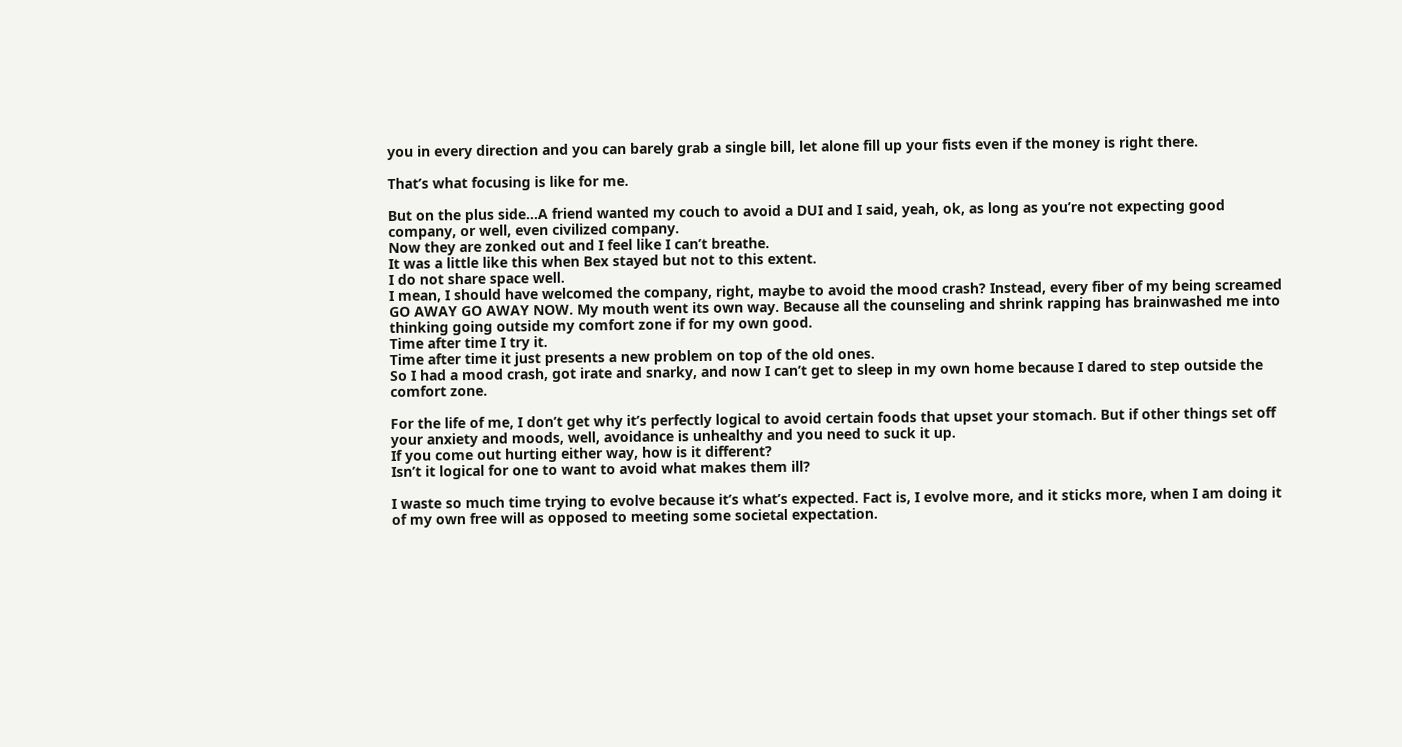you in every direction and you can barely grab a single bill, let alone fill up your fists even if the money is right there.

That’s what focusing is like for me.

But on the plus side…A friend wanted my couch to avoid a DUI and I said, yeah, ok, as long as you’re not expecting good company, or well, even civilized company.
Now they are zonked out and I feel like I can’t breathe.
It was a little like this when Bex stayed but not to this extent.
I do not share space well.
I mean, I should have welcomed the company, right, maybe to avoid the mood crash? Instead, every fiber of my being screamed GO AWAY GO AWAY NOW. My mouth went its own way. Because all the counseling and shrink rapping has brainwashed me into thinking going outside my comfort zone if for my own good.
Time after time I try it.
Time after time it just presents a new problem on top of the old ones.
So I had a mood crash, got irate and snarky, and now I can’t get to sleep in my own home because I dared to step outside the comfort zone.

For the life of me, I don’t get why it’s perfectly logical to avoid certain foods that upset your stomach. But if other things set off your anxiety and moods, well, avoidance is unhealthy and you need to suck it up.
If you come out hurting either way, how is it different?
Isn’t it logical for one to want to avoid what makes them ill?

I waste so much time trying to evolve because it’s what’s expected. Fact is, I evolve more, and it sticks more, when I am doing it of my own free will as opposed to meeting some societal expectation.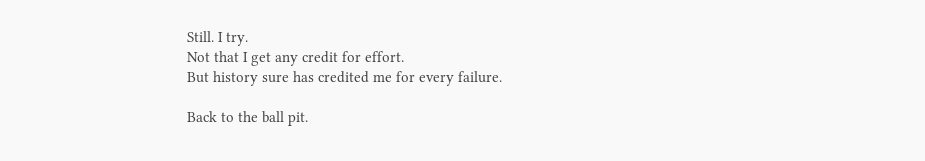Still. I try.
Not that I get any credit for effort.
But history sure has credited me for every failure.

Back to the ball pit.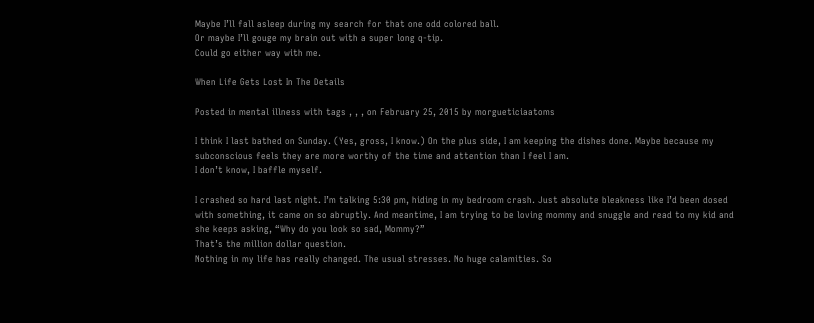Maybe I’ll fall asleep during my search for that one odd colored ball.
Or maybe I’ll gouge my brain out with a super long q-tip.
Could go either way with me.

When Life Gets Lost In The Details

Posted in mental illness with tags , , , on February 25, 2015 by morgueticiaatoms

I think I last bathed on Sunday. (Yes, gross, I know.) On the plus side, I am keeping the dishes done. Maybe because my subconscious feels they are more worthy of the time and attention than I feel I am.
I don’t know, I baffle myself.

I crashed so hard last night. I’m talking 5:30 pm, hiding in my bedroom crash. Just absolute bleakness like I’d been dosed with something, it came on so abruptly. And meantime, I am trying to be loving mommy and snuggle and read to my kid and she keeps asking, “Why do you look so sad, Mommy?”
That’s the million dollar question.
Nothing in my life has really changed. The usual stresses. No huge calamities. So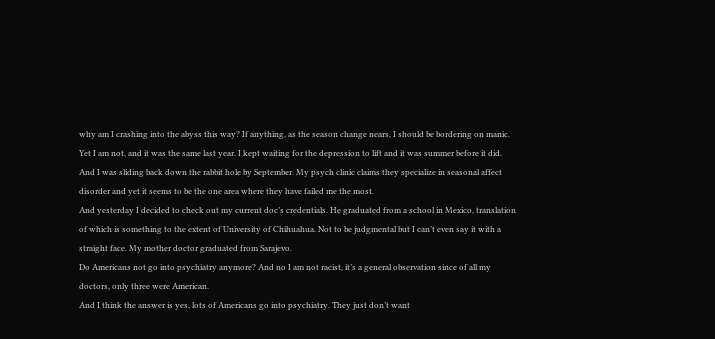why am I crashing into the abyss this way? If anything, as the season change nears, I should be bordering on manic.
Yet I am not, and it was the same last year. I kept waiting for the depression to lift and it was summer before it did. And I was sliding back down the rabbit hole by September. My psych clinic claims they specialize in seasonal affect disorder and yet it seems to be the one area where they have failed me the most.
And yesterday I decided to check out my current doc’s credentials. He graduated from a school in Mexico, translation of which is something to the extent of University of Chihuahua. Not to be judgmental but I can’t even say it with a straight face. My mother doctor graduated from Sarajevo.
Do Americans not go into psychiatry anymore? And no I am not racist, it’s a general observation since of all my doctors, only three were American.
And I think the answer is yes, lots of Americans go into psychiatry. They just don’t want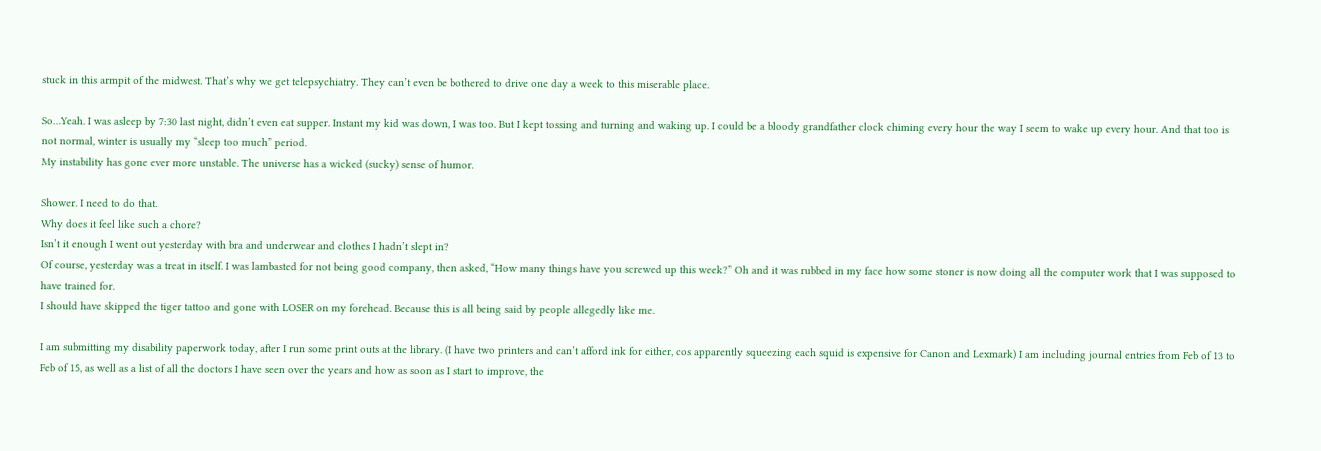stuck in this armpit of the midwest. That’s why we get telepsychiatry. They can’t even be bothered to drive one day a week to this miserable place.

So…Yeah. I was asleep by 7:30 last night, didn’t even eat supper. Instant my kid was down, I was too. But I kept tossing and turning and waking up. I could be a bloody grandfather clock chiming every hour the way I seem to wake up every hour. And that too is not normal, winter is usually my “sleep too much” period.
My instability has gone ever more unstable. The universe has a wicked (sucky) sense of humor.

Shower. I need to do that.
Why does it feel like such a chore?
Isn’t it enough I went out yesterday with bra and underwear and clothes I hadn’t slept in?
Of course, yesterday was a treat in itself. I was lambasted for not being good company, then asked, “How many things have you screwed up this week?” Oh and it was rubbed in my face how some stoner is now doing all the computer work that I was supposed to have trained for.
I should have skipped the tiger tattoo and gone with LOSER on my forehead. Because this is all being said by people allegedly like me.

I am submitting my disability paperwork today, after I run some print outs at the library. (I have two printers and can’t afford ink for either, cos apparently squeezing each squid is expensive for Canon and Lexmark) I am including journal entries from Feb of 13 to Feb of 15, as well as a list of all the doctors I have seen over the years and how as soon as I start to improve, the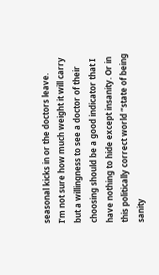seasonal kicks in or the doctors leave.
I’m not sure how much weight it will carry but a willingness to see a doctor of their choosing should be a good indicator that I have nothing to hide except insanity. Or in this politically correct world “state of being sanity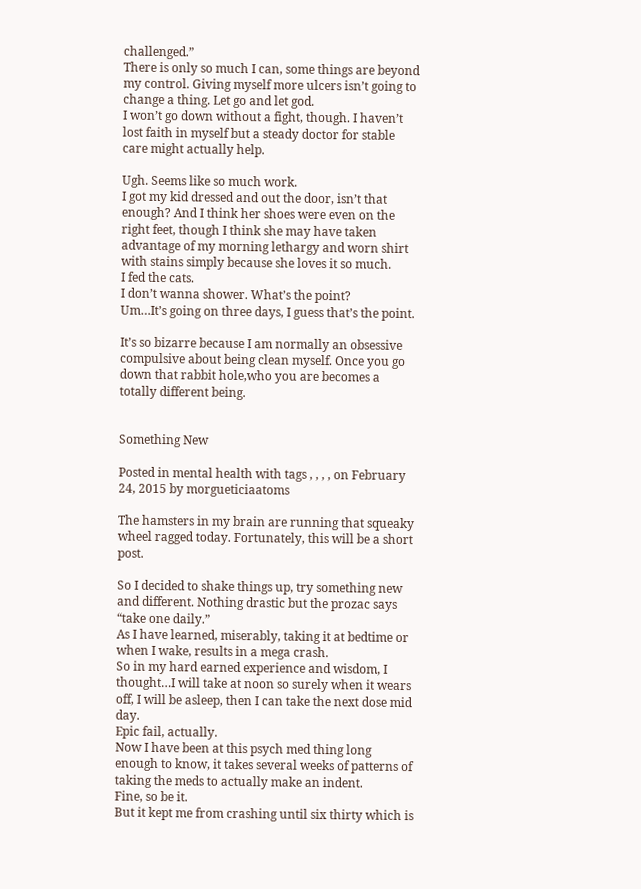challenged.”
There is only so much I can, some things are beyond my control. Giving myself more ulcers isn’t going to change a thing. Let go and let god.
I won’t go down without a fight, though. I haven’t lost faith in myself but a steady doctor for stable care might actually help.

Ugh. Seems like so much work.
I got my kid dressed and out the door, isn’t that enough? And I think her shoes were even on the right feet, though I think she may have taken advantage of my morning lethargy and worn shirt with stains simply because she loves it so much.
I fed the cats.
I don’t wanna shower. What’s the point?
Um…It’s going on three days, I guess that’s the point.

It’s so bizarre because I am normally an obsessive compulsive about being clean myself. Once you go down that rabbit hole,who you are becomes a totally different being.


Something New

Posted in mental health with tags , , , , on February 24, 2015 by morgueticiaatoms

The hamsters in my brain are running that squeaky wheel ragged today. Fortunately, this will be a short post.

So I decided to shake things up, try something new and different. Nothing drastic but the prozac says “take one daily.”
As I have learned, miserably, taking it at bedtime or when I wake, results in a mega crash.
So in my hard earned experience and wisdom, I thought…I will take at noon so surely when it wears off, I will be asleep, then I can take the next dose mid day.
Epic fail, actually.
Now I have been at this psych med thing long enough to know, it takes several weeks of patterns of taking the meds to actually make an indent.
Fine, so be it.
But it kept me from crashing until six thirty which is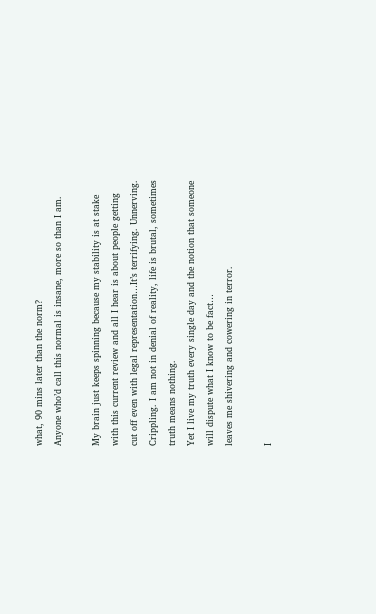what, 90 mins later than the norm?
Anyone who’d call this normal is insane, more so than I am.

My brain just keeps spinning because my stability is at stake with this current review and all I hear is about people getting cut off even with legal representation…It’s terrifying. Unnerving. Crippling. I am not in denial of reality, life is brutal, sometimes truth means nothing.
Yet I live my truth every single day and the notion that someone will dispute what I know to be fact…
leaves me shivering and cowering in terror.

I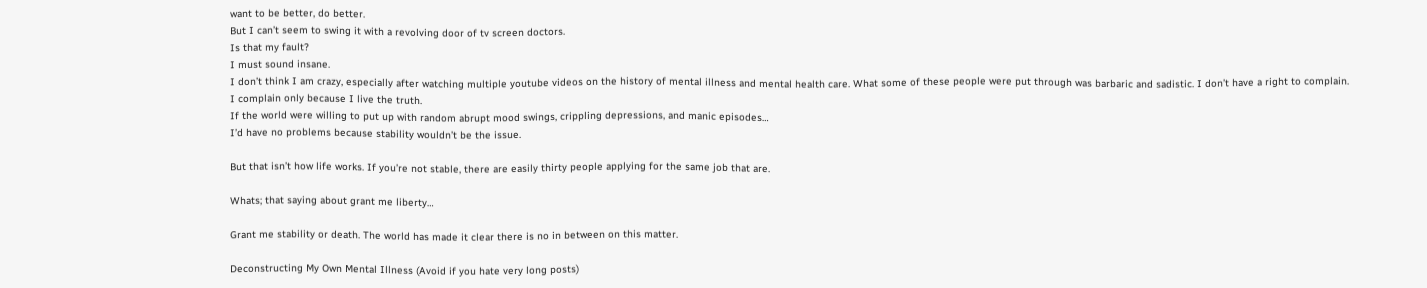want to be better, do better.
But I can’t seem to swing it with a revolving door of tv screen doctors.
Is that my fault?
I must sound insane.
I don’t think I am crazy, especially after watching multiple youtube videos on the history of mental illness and mental health care. What some of these people were put through was barbaric and sadistic. I don’t have a right to complain.
I complain only because I live the truth.
If the world were willing to put up with random abrupt mood swings, crippling depressions, and manic episodes…
I’d have no problems because stability wouldn’t be the issue.

But that isn’t how life works. If you’re not stable, there are easily thirty people applying for the same job that are.

Whats; that saying about grant me liberty…

Grant me stability or death. The world has made it clear there is no in between on this matter.

Deconstructing My Own Mental Illness (Avoid if you hate very long posts)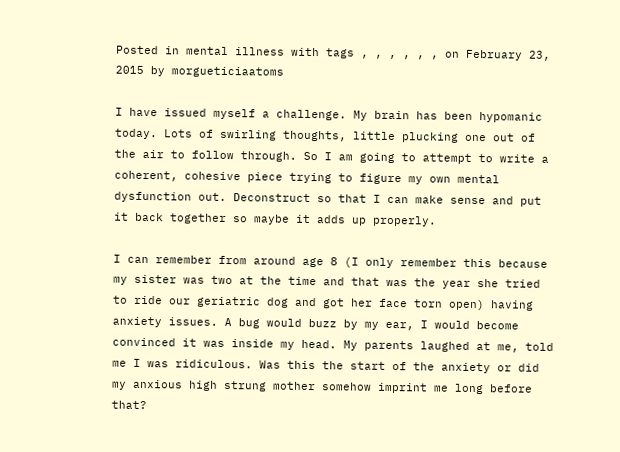Posted in mental illness with tags , , , , , , on February 23, 2015 by morgueticiaatoms

I have issued myself a challenge. My brain has been hypomanic today. Lots of swirling thoughts, little plucking one out of the air to follow through. So I am going to attempt to write a coherent, cohesive piece trying to figure my own mental dysfunction out. Deconstruct so that I can make sense and put it back together so maybe it adds up properly.

I can remember from around age 8 (I only remember this because my sister was two at the time and that was the year she tried to ride our geriatric dog and got her face torn open) having anxiety issues. A bug would buzz by my ear, I would become convinced it was inside my head. My parents laughed at me, told me I was ridiculous. Was this the start of the anxiety or did my anxious high strung mother somehow imprint me long before that?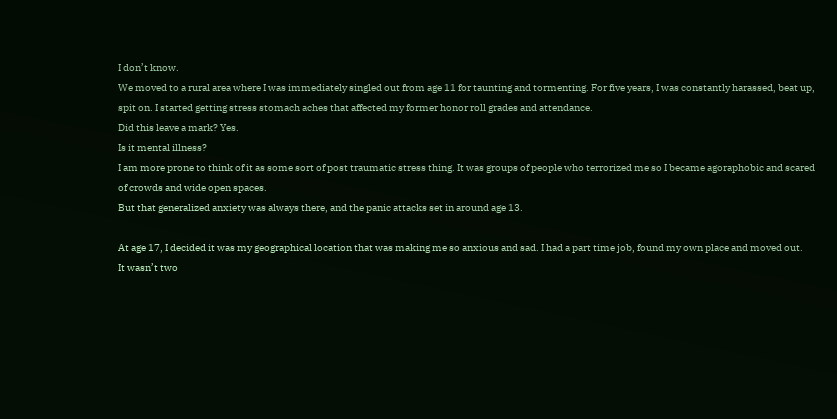I don’t know.
We moved to a rural area where I was immediately singled out from age 11 for taunting and tormenting. For five years, I was constantly harassed, beat up, spit on. I started getting stress stomach aches that affected my former honor roll grades and attendance.
Did this leave a mark? Yes.
Is it mental illness?
I am more prone to think of it as some sort of post traumatic stress thing. It was groups of people who terrorized me so I became agoraphobic and scared of crowds and wide open spaces.
But that generalized anxiety was always there, and the panic attacks set in around age 13.

At age 17, I decided it was my geographical location that was making me so anxious and sad. I had a part time job, found my own place and moved out.
It wasn’t two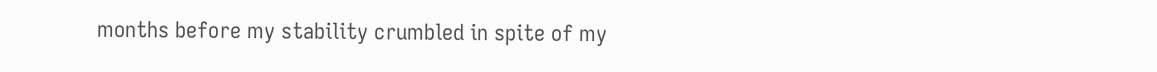months before my stability crumbled in spite of my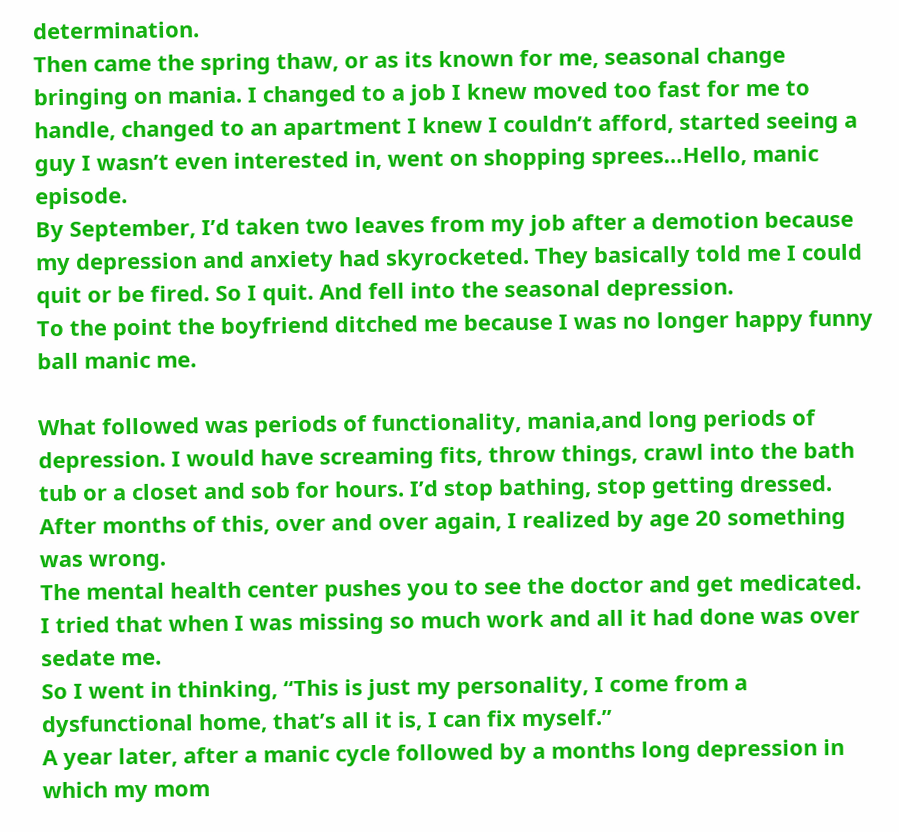determination.
Then came the spring thaw, or as its known for me, seasonal change bringing on mania. I changed to a job I knew moved too fast for me to handle, changed to an apartment I knew I couldn’t afford, started seeing a guy I wasn’t even interested in, went on shopping sprees…Hello, manic episode.
By September, I’d taken two leaves from my job after a demotion because my depression and anxiety had skyrocketed. They basically told me I could quit or be fired. So I quit. And fell into the seasonal depression.
To the point the boyfriend ditched me because I was no longer happy funny ball manic me.

What followed was periods of functionality, mania,and long periods of depression. I would have screaming fits, throw things, crawl into the bath tub or a closet and sob for hours. I’d stop bathing, stop getting dressed.
After months of this, over and over again, I realized by age 20 something was wrong.
The mental health center pushes you to see the doctor and get medicated.
I tried that when I was missing so much work and all it had done was over sedate me.
So I went in thinking, “This is just my personality, I come from a dysfunctional home, that’s all it is, I can fix myself.”
A year later, after a manic cycle followed by a months long depression in which my mom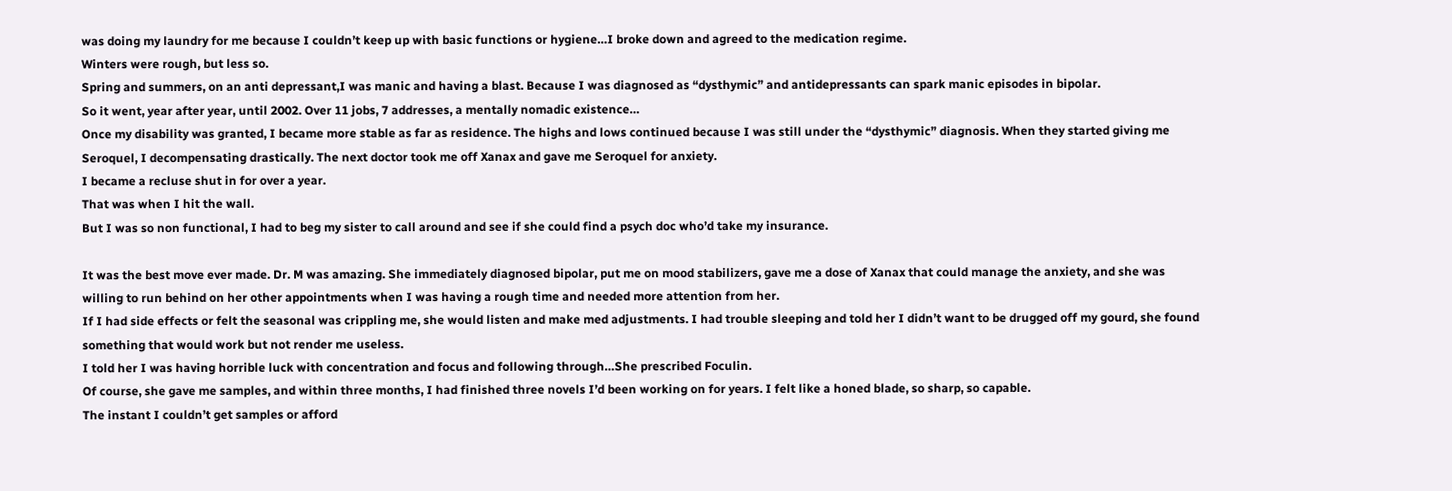was doing my laundry for me because I couldn’t keep up with basic functions or hygiene…I broke down and agreed to the medication regime.
Winters were rough, but less so.
Spring and summers, on an anti depressant,I was manic and having a blast. Because I was diagnosed as “dysthymic” and antidepressants can spark manic episodes in bipolar.
So it went, year after year, until 2002. Over 11 jobs, 7 addresses, a mentally nomadic existence…
Once my disability was granted, I became more stable as far as residence. The highs and lows continued because I was still under the “dysthymic” diagnosis. When they started giving me Seroquel, I decompensating drastically. The next doctor took me off Xanax and gave me Seroquel for anxiety.
I became a recluse shut in for over a year.
That was when I hit the wall.
But I was so non functional, I had to beg my sister to call around and see if she could find a psych doc who’d take my insurance.

It was the best move ever made. Dr. M was amazing. She immediately diagnosed bipolar, put me on mood stabilizers, gave me a dose of Xanax that could manage the anxiety, and she was willing to run behind on her other appointments when I was having a rough time and needed more attention from her.
If I had side effects or felt the seasonal was crippling me, she would listen and make med adjustments. I had trouble sleeping and told her I didn’t want to be drugged off my gourd, she found something that would work but not render me useless.
I told her I was having horrible luck with concentration and focus and following through…She prescribed Foculin.
Of course, she gave me samples, and within three months, I had finished three novels I’d been working on for years. I felt like a honed blade, so sharp, so capable.
The instant I couldn’t get samples or afford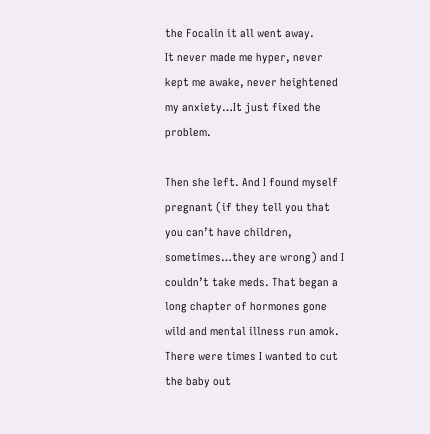the Focalin it all went away.
It never made me hyper, never kept me awake, never heightened my anxiety…It just fixed the problem.

Then she left. And I found myself pregnant (if they tell you that you can’t have children, sometimes…they are wrong) and I couldn’t take meds. That began a long chapter of hormones gone wild and mental illness run amok. There were times I wanted to cut the baby out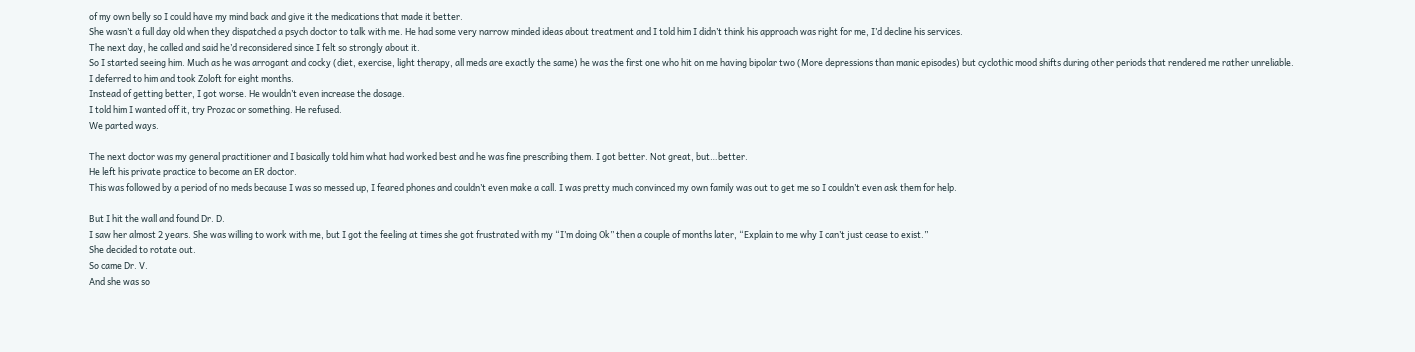of my own belly so I could have my mind back and give it the medications that made it better.
She wasn’t a full day old when they dispatched a psych doctor to talk with me. He had some very narrow minded ideas about treatment and I told him I didn’t think his approach was right for me, I’d decline his services.
The next day, he called and said he’d reconsidered since I felt so strongly about it.
So I started seeing him. Much as he was arrogant and cocky (diet, exercise, light therapy, all meds are exactly the same) he was the first one who hit on me having bipolar two (More depressions than manic episodes) but cyclothic mood shifts during other periods that rendered me rather unreliable.
I deferred to him and took Zoloft for eight months.
Instead of getting better, I got worse. He wouldn’t even increase the dosage.
I told him I wanted off it, try Prozac or something. He refused.
We parted ways.

The next doctor was my general practitioner and I basically told him what had worked best and he was fine prescribing them. I got better. Not great, but…better.
He left his private practice to become an ER doctor.
This was followed by a period of no meds because I was so messed up, I feared phones and couldn’t even make a call. I was pretty much convinced my own family was out to get me so I couldn’t even ask them for help.

But I hit the wall and found Dr. D.
I saw her almost 2 years. She was willing to work with me, but I got the feeling at times she got frustrated with my “I’m doing Ok” then a couple of months later, “Explain to me why I can’t just cease to exist.”
She decided to rotate out.
So came Dr. V.
And she was so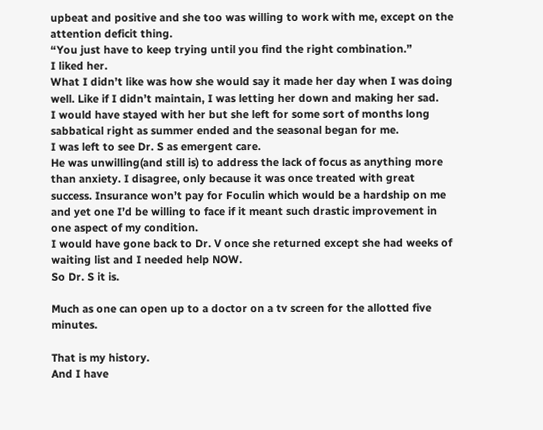upbeat and positive and she too was willing to work with me, except on the attention deficit thing.
“You just have to keep trying until you find the right combination.”
I liked her.
What I didn’t like was how she would say it made her day when I was doing well. Like if I didn’t maintain, I was letting her down and making her sad.
I would have stayed with her but she left for some sort of months long sabbatical right as summer ended and the seasonal began for me.
I was left to see Dr. S as emergent care.
He was unwilling(and still is) to address the lack of focus as anything more than anxiety. I disagree, only because it was once treated with great success. Insurance won’t pay for Foculin which would be a hardship on me and yet one I’d be willing to face if it meant such drastic improvement in one aspect of my condition.
I would have gone back to Dr. V once she returned except she had weeks of waiting list and I needed help NOW.
So Dr. S it is.

Much as one can open up to a doctor on a tv screen for the allotted five minutes.

That is my history.
And I have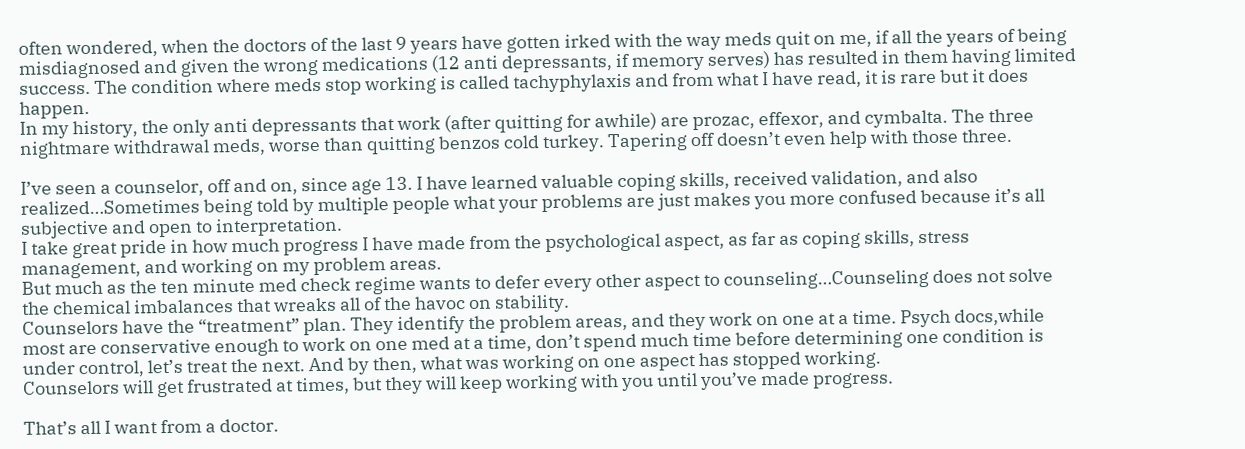often wondered, when the doctors of the last 9 years have gotten irked with the way meds quit on me, if all the years of being misdiagnosed and given the wrong medications (12 anti depressants, if memory serves) has resulted in them having limited success. The condition where meds stop working is called tachyphylaxis and from what I have read, it is rare but it does happen.
In my history, the only anti depressants that work (after quitting for awhile) are prozac, effexor, and cymbalta. The three nightmare withdrawal meds, worse than quitting benzos cold turkey. Tapering off doesn’t even help with those three.

I’ve seen a counselor, off and on, since age 13. I have learned valuable coping skills, received validation, and also realized…Sometimes being told by multiple people what your problems are just makes you more confused because it’s all subjective and open to interpretation.
I take great pride in how much progress I have made from the psychological aspect, as far as coping skills, stress management, and working on my problem areas.
But much as the ten minute med check regime wants to defer every other aspect to counseling…Counseling does not solve the chemical imbalances that wreaks all of the havoc on stability.
Counselors have the “treatment” plan. They identify the problem areas, and they work on one at a time. Psych docs,while most are conservative enough to work on one med at a time, don’t spend much time before determining one condition is under control, let’s treat the next. And by then, what was working on one aspect has stopped working.
Counselors will get frustrated at times, but they will keep working with you until you’ve made progress.

That’s all I want from a doctor.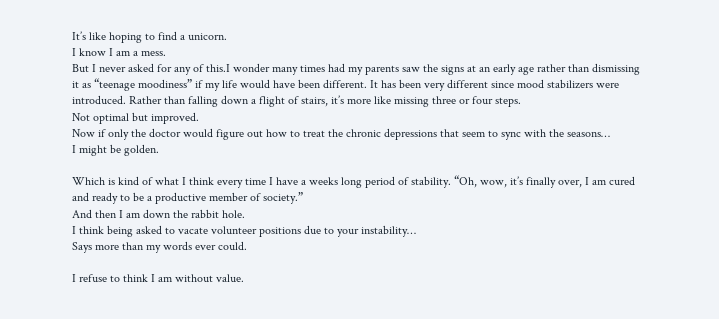It’s like hoping to find a unicorn.
I know I am a mess.
But I never asked for any of this.I wonder many times had my parents saw the signs at an early age rather than dismissing it as “teenage moodiness” if my life would have been different. It has been very different since mood stabilizers were introduced. Rather than falling down a flight of stairs, it’s more like missing three or four steps.
Not optimal but improved.
Now if only the doctor would figure out how to treat the chronic depressions that seem to sync with the seasons…
I might be golden.

Which is kind of what I think every time I have a weeks long period of stability. “Oh, wow, it’s finally over, I am cured and ready to be a productive member of society.”
And then I am down the rabbit hole.
I think being asked to vacate volunteer positions due to your instability…
Says more than my words ever could.

I refuse to think I am without value.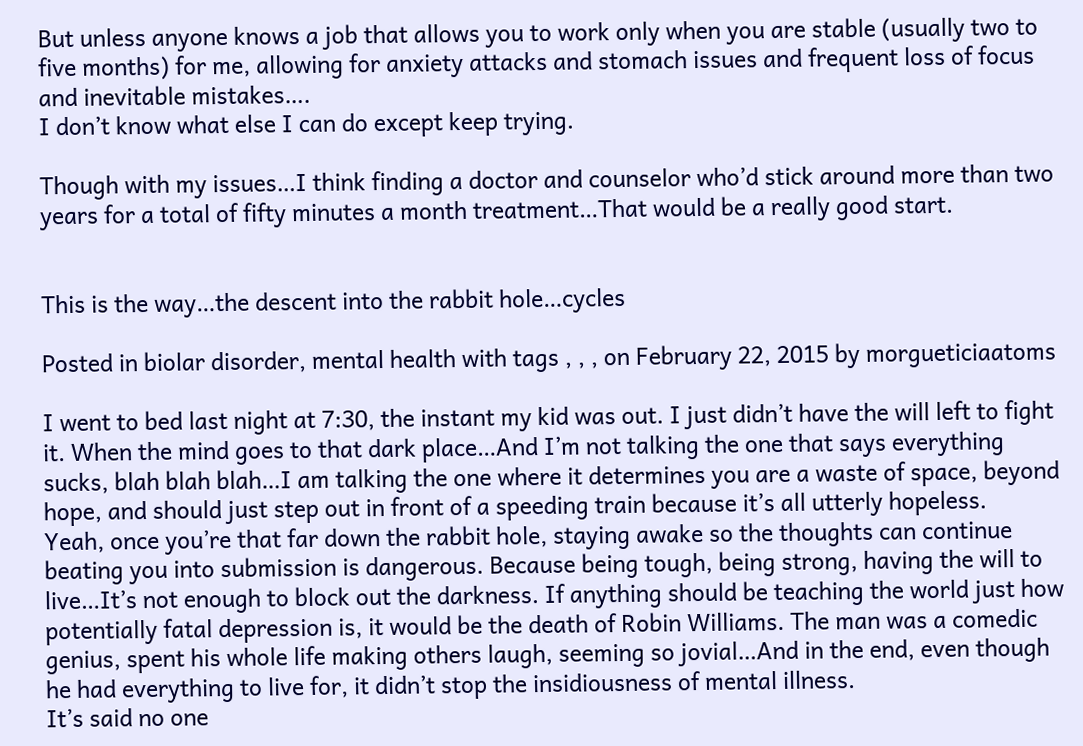But unless anyone knows a job that allows you to work only when you are stable (usually two to five months) for me, allowing for anxiety attacks and stomach issues and frequent loss of focus and inevitable mistakes….
I don’t know what else I can do except keep trying.

Though with my issues…I think finding a doctor and counselor who’d stick around more than two years for a total of fifty minutes a month treatment…That would be a really good start.


This is the way…the descent into the rabbit hole…cycles

Posted in biolar disorder, mental health with tags , , , on February 22, 2015 by morgueticiaatoms

I went to bed last night at 7:30, the instant my kid was out. I just didn’t have the will left to fight it. When the mind goes to that dark place…And I’m not talking the one that says everything sucks, blah blah blah…I am talking the one where it determines you are a waste of space, beyond hope, and should just step out in front of a speeding train because it’s all utterly hopeless.
Yeah, once you’re that far down the rabbit hole, staying awake so the thoughts can continue beating you into submission is dangerous. Because being tough, being strong, having the will to live…It’s not enough to block out the darkness. If anything should be teaching the world just how potentially fatal depression is, it would be the death of Robin Williams. The man was a comedic genius, spent his whole life making others laugh, seeming so jovial…And in the end, even though he had everything to live for, it didn’t stop the insidiousness of mental illness.
It’s said no one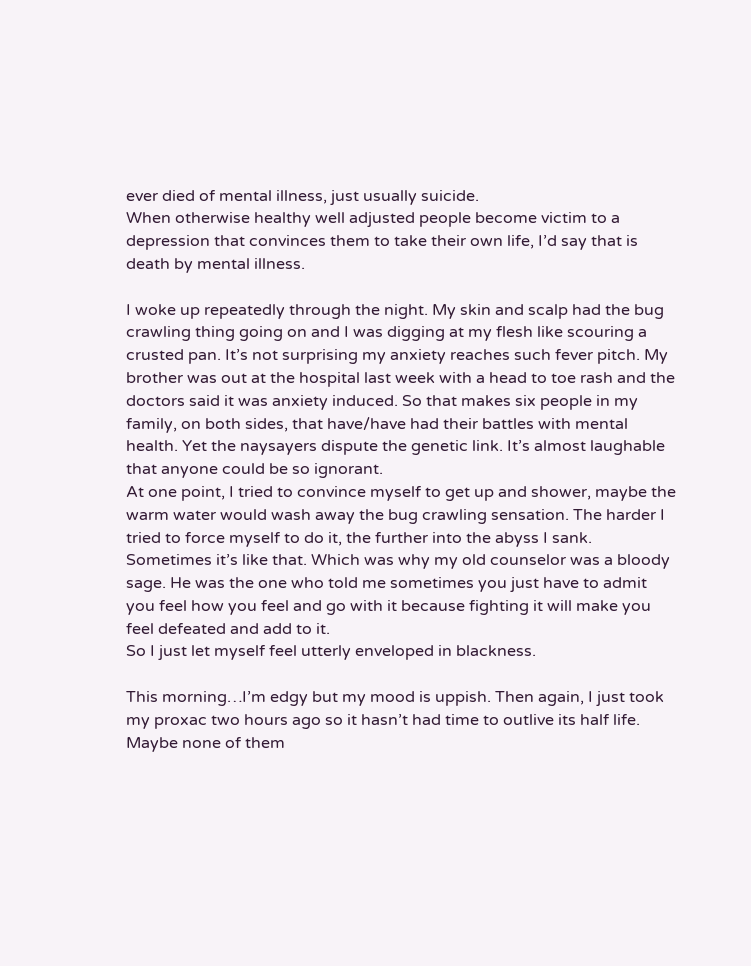ever died of mental illness, just usually suicide.
When otherwise healthy well adjusted people become victim to a depression that convinces them to take their own life, I’d say that is death by mental illness.

I woke up repeatedly through the night. My skin and scalp had the bug crawling thing going on and I was digging at my flesh like scouring a crusted pan. It’s not surprising my anxiety reaches such fever pitch. My brother was out at the hospital last week with a head to toe rash and the doctors said it was anxiety induced. So that makes six people in my family, on both sides, that have/have had their battles with mental health. Yet the naysayers dispute the genetic link. It’s almost laughable that anyone could be so ignorant.
At one point, I tried to convince myself to get up and shower, maybe the warm water would wash away the bug crawling sensation. The harder I tried to force myself to do it, the further into the abyss I sank.
Sometimes it’s like that. Which was why my old counselor was a bloody sage. He was the one who told me sometimes you just have to admit you feel how you feel and go with it because fighting it will make you feel defeated and add to it.
So I just let myself feel utterly enveloped in blackness.

This morning…I’m edgy but my mood is uppish. Then again, I just took my proxac two hours ago so it hasn’t had time to outlive its half life. Maybe none of them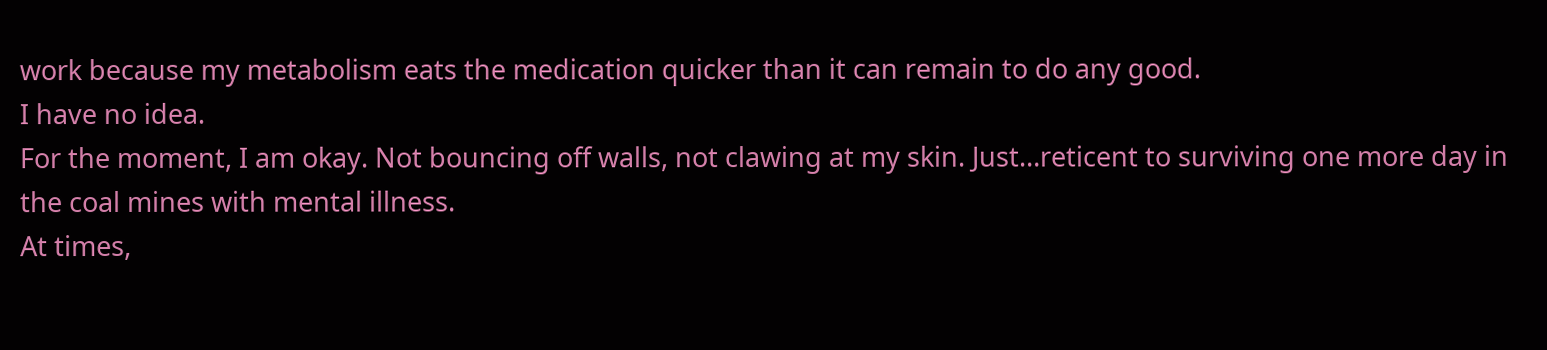work because my metabolism eats the medication quicker than it can remain to do any good.
I have no idea.
For the moment, I am okay. Not bouncing off walls, not clawing at my skin. Just…reticent to surviving one more day in the coal mines with mental illness.
At times,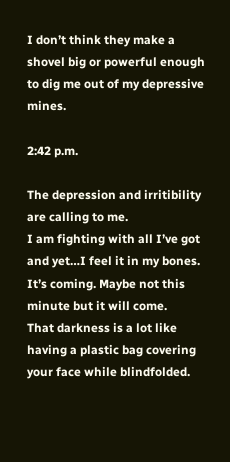I don’t think they make a shovel big or powerful enough to dig me out of my depressive mines.

2:42 p.m.

The depression and irritibility are calling to me.
I am fighting with all I’ve got and yet…I feel it in my bones. It’s coming. Maybe not this minute but it will come.
That darkness is a lot like having a plastic bag covering your face while blindfolded.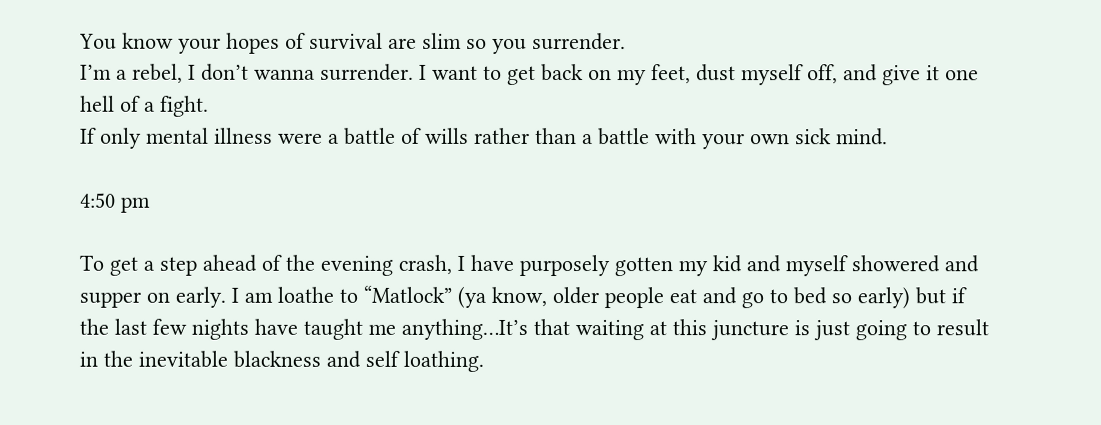You know your hopes of survival are slim so you surrender.
I’m a rebel, I don’t wanna surrender. I want to get back on my feet, dust myself off, and give it one hell of a fight.
If only mental illness were a battle of wills rather than a battle with your own sick mind.

4:50 pm

To get a step ahead of the evening crash, I have purposely gotten my kid and myself showered and supper on early. I am loathe to “Matlock” (ya know, older people eat and go to bed so early) but if the last few nights have taught me anything…It’s that waiting at this juncture is just going to result in the inevitable blackness and self loathing.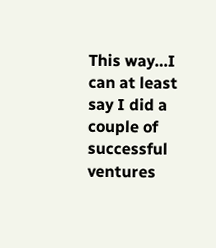This way…I can at least say I did a couple of successful ventures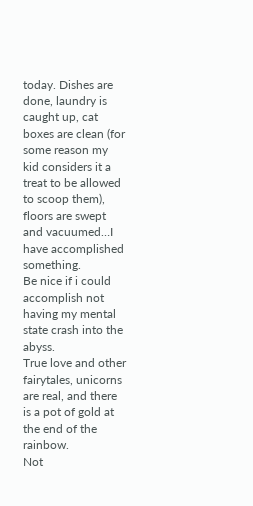today. Dishes are done, laundry is caught up, cat boxes are clean (for some reason my kid considers it a treat to be allowed to scoop them), floors are swept and vacuumed…I have accomplished something.
Be nice if i could accomplish not having my mental state crash into the abyss.
True love and other fairytales, unicorns are real, and there is a pot of gold at the end of the rainbow.
Not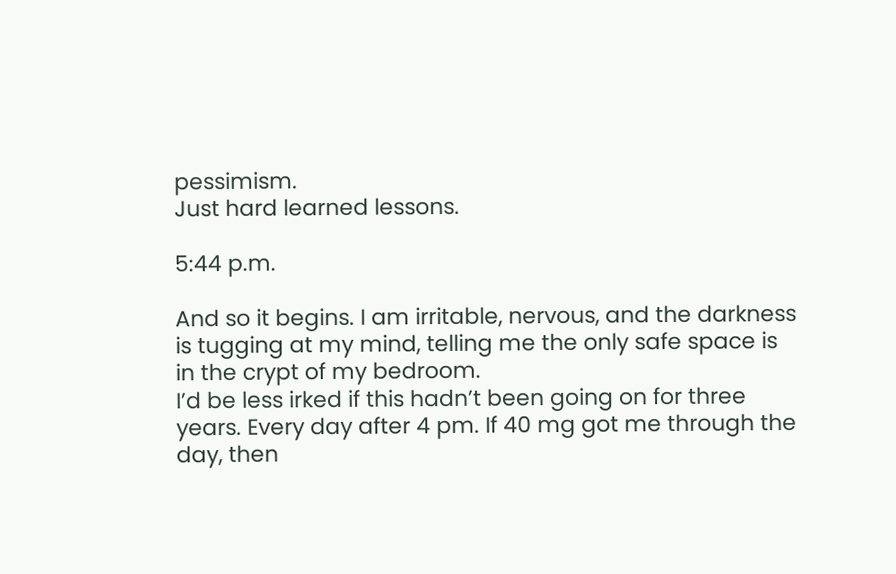pessimism.
Just hard learned lessons.

5:44 p.m.

And so it begins. I am irritable, nervous, and the darkness is tugging at my mind, telling me the only safe space is in the crypt of my bedroom.
I’d be less irked if this hadn’t been going on for three years. Every day after 4 pm. If 40 mg got me through the day, then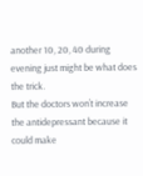another 10, 20, 40 during evening just might be what does the trick.
But the doctors won’t increase the antidepressant because it could make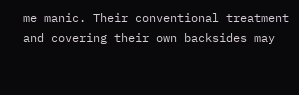me manic. Their conventional treatment and covering their own backsides may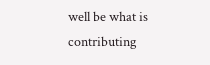well be what is contributing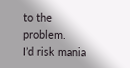to the problem.
I’d risk mania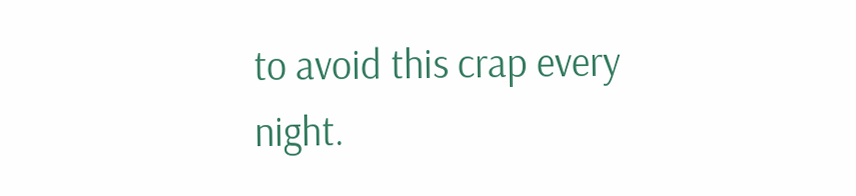to avoid this crap every night.